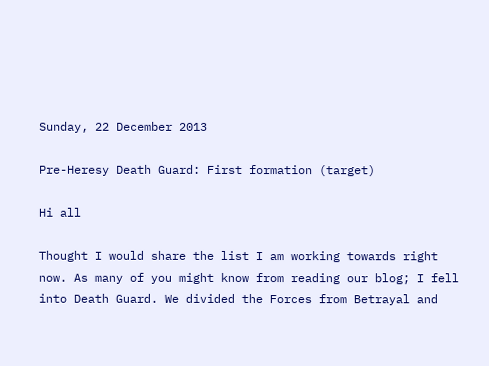Sunday, 22 December 2013

Pre-Heresy Death Guard: First formation (target)

Hi all

Thought I would share the list I am working towards right now. As many of you might know from reading our blog; I fell into Death Guard. We divided the Forces from Betrayal and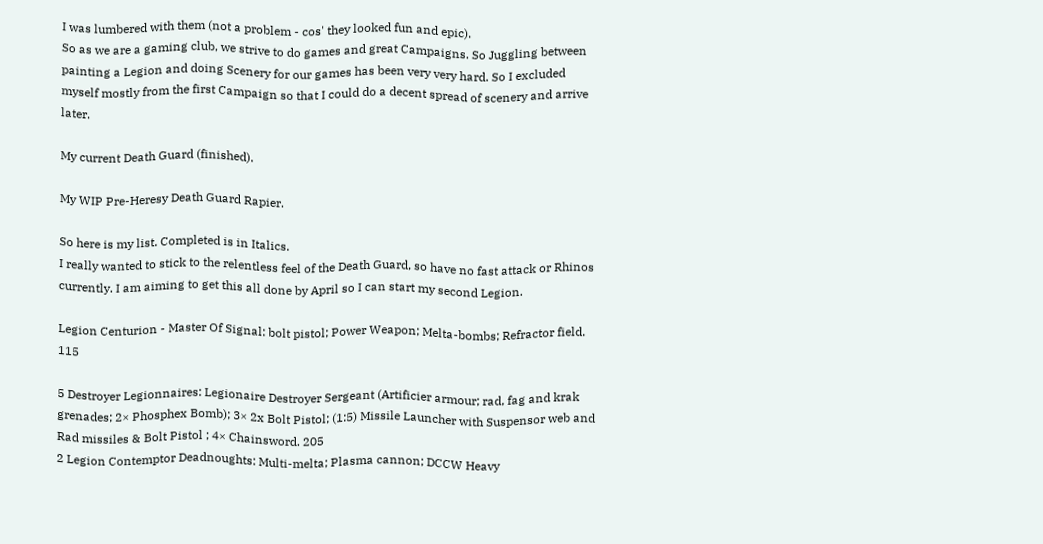I was lumbered with them (not a problem - cos' they looked fun and epic).
So as we are a gaming club, we strive to do games and great Campaigns. So Juggling between painting a Legion and doing Scenery for our games has been very very hard. So I excluded myself mostly from the first Campaign so that I could do a decent spread of scenery and arrive later.

My current Death Guard (finished).

My WIP Pre-Heresy Death Guard Rapier.

So here is my list. Completed is in Italics.
I really wanted to stick to the relentless feel of the Death Guard, so have no fast attack or Rhinos currently. I am aiming to get this all done by April so I can start my second Legion.

Legion Centurion - Master Of Signal: bolt pistol; Power Weapon; Melta-bombs; Refractor field. 115

5 Destroyer Legionnaires: Legionaire Destroyer Sergeant (Artificier armour; rad, fag and krak grenades; 2× Phosphex Bomb); 3× 2x Bolt Pistol; (1:5) Missile Launcher with Suspensor web and Rad missiles & Bolt Pistol ; 4× Chainsword. 205
2 Legion Contemptor Deadnoughts: Multi-melta; Plasma cannon; DCCW Heavy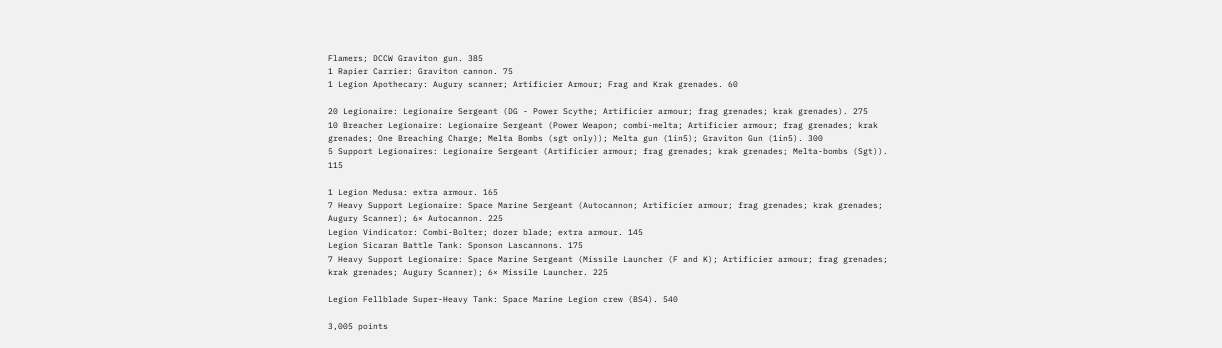Flamers; DCCW Graviton gun. 385
1 Rapier Carrier: Graviton cannon. 75
1 Legion Apothecary: Augury scanner; Artificier Armour; Frag and Krak grenades. 60

20 Legionaire: Legionaire Sergeant (DG - Power Scythe; Artificier armour; frag grenades; krak grenades). 275
10 Breacher Legionaire: Legionaire Sergeant (Power Weapon; combi-melta; Artificier armour; frag grenades; krak grenades; One Breaching Charge; Melta Bombs (sgt only)); Melta gun (1in5); Graviton Gun (1in5). 300
5 Support Legionaires: Legionaire Sergeant (Artificier armour; frag grenades; krak grenades; Melta-bombs (Sgt)). 115

1 Legion Medusa: extra armour. 165
7 Heavy Support Legionaire: Space Marine Sergeant (Autocannon; Artificier armour; frag grenades; krak grenades; Augury Scanner); 6× Autocannon. 225
Legion Vindicator: Combi-Bolter; dozer blade; extra armour. 145
Legion Sicaran Battle Tank: Sponson Lascannons. 175
7 Heavy Support Legionaire: Space Marine Sergeant (Missile Launcher (F and K); Artificier armour; frag grenades; krak grenades; Augury Scanner); 6× Missile Launcher. 225

Legion Fellblade Super-Heavy Tank: Space Marine Legion crew (BS4). 540

3,005 points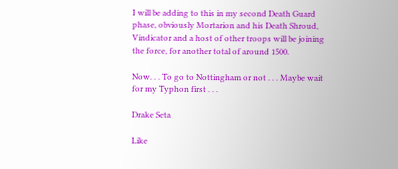I will be adding to this in my second Death Guard phase, obviously Mortarion and his Death Shroud, Vindicator and a host of other troops will be joining the force, for another total of around 1500.

Now. . . To go to Nottingham or not . . . Maybe wait for my Typhon first . . .

Drake Seta

Like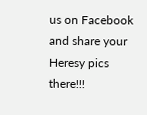us on Facebook and share your Heresy pics there!!!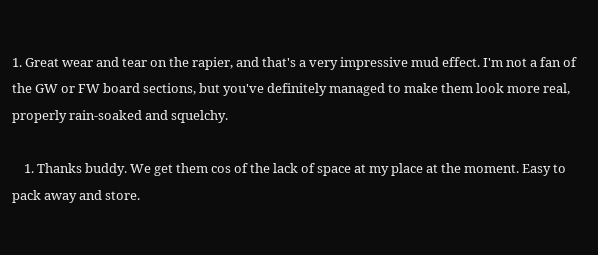1. Great wear and tear on the rapier, and that's a very impressive mud effect. I'm not a fan of the GW or FW board sections, but you've definitely managed to make them look more real, properly rain-soaked and squelchy.

    1. Thanks buddy. We get them cos of the lack of space at my place at the moment. Easy to pack away and store.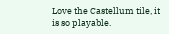Love the Castellum tile, it is so playable.